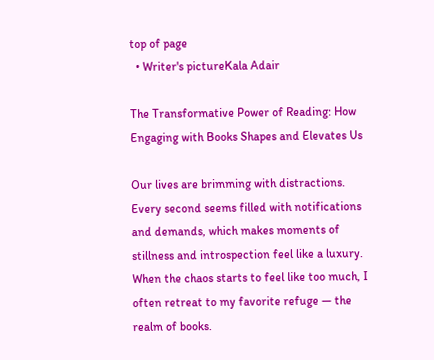top of page
  • Writer's pictureKala Adair

The Transformative Power of Reading: How Engaging with Books Shapes and Elevates Us

Our lives are brimming with distractions. Every second seems filled with notifications and demands, which makes moments of stillness and introspection feel like a luxury. When the chaos starts to feel like too much, I often retreat to my favorite refuge — the realm of books.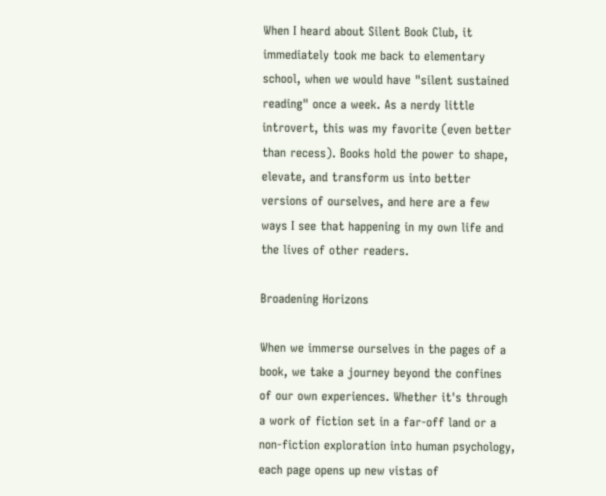When I heard about Silent Book Club, it immediately took me back to elementary school, when we would have "silent sustained reading" once a week. As a nerdy little introvert, this was my favorite (even better than recess). Books hold the power to shape, elevate, and transform us into better versions of ourselves, and here are a few ways I see that happening in my own life and the lives of other readers.

Broadening Horizons

When we immerse ourselves in the pages of a book, we take a journey beyond the confines of our own experiences. Whether it's through a work of fiction set in a far-off land or a non-fiction exploration into human psychology, each page opens up new vistas of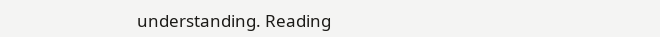understanding. Reading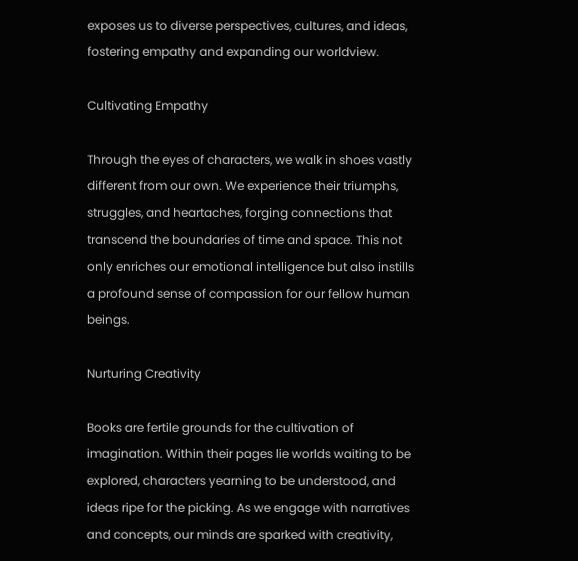exposes us to diverse perspectives, cultures, and ideas, fostering empathy and expanding our worldview.

Cultivating Empathy

Through the eyes of characters, we walk in shoes vastly different from our own. We experience their triumphs, struggles, and heartaches, forging connections that transcend the boundaries of time and space. This not only enriches our emotional intelligence but also instills a profound sense of compassion for our fellow human beings.

Nurturing Creativity

Books are fertile grounds for the cultivation of imagination. Within their pages lie worlds waiting to be explored, characters yearning to be understood, and ideas ripe for the picking. As we engage with narratives and concepts, our minds are sparked with creativity,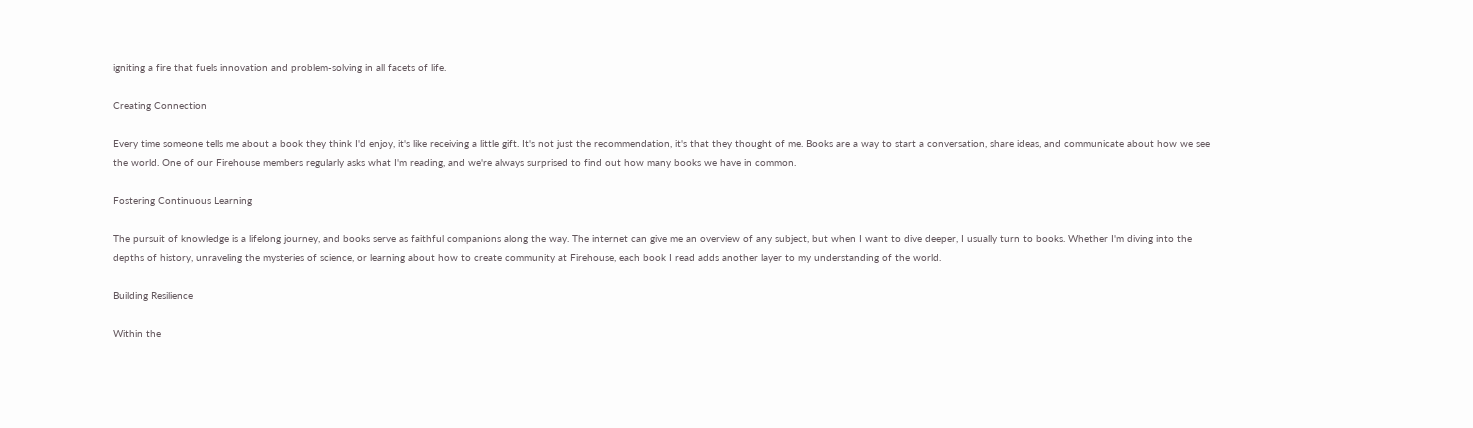igniting a fire that fuels innovation and problem-solving in all facets of life.

Creating Connection

Every time someone tells me about a book they think I'd enjoy, it's like receiving a little gift. It's not just the recommendation, it's that they thought of me. Books are a way to start a conversation, share ideas, and communicate about how we see the world. One of our Firehouse members regularly asks what I'm reading, and we're always surprised to find out how many books we have in common.

Fostering Continuous Learning

The pursuit of knowledge is a lifelong journey, and books serve as faithful companions along the way. The internet can give me an overview of any subject, but when I want to dive deeper, I usually turn to books. Whether I'm diving into the depths of history, unraveling the mysteries of science, or learning about how to create community at Firehouse, each book I read adds another layer to my understanding of the world.

Building Resilience

Within the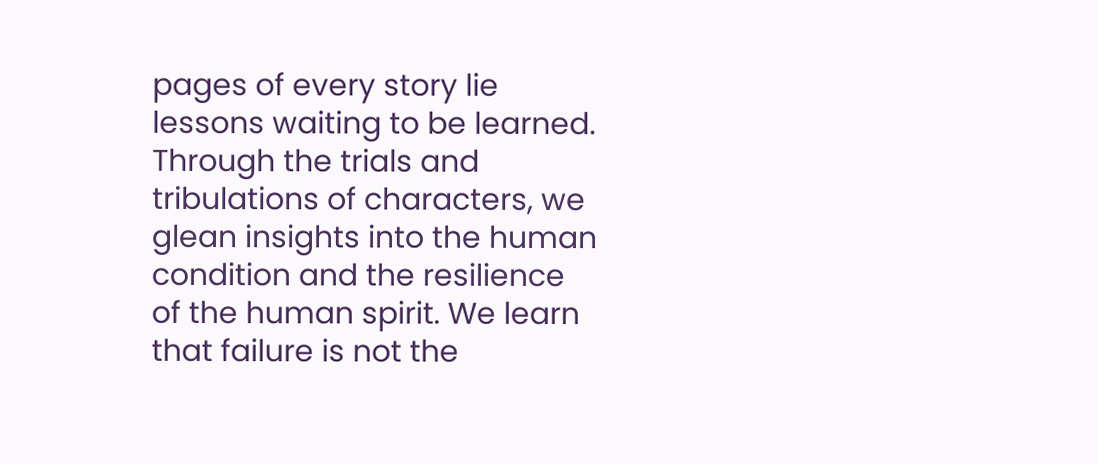pages of every story lie lessons waiting to be learned. Through the trials and tribulations of characters, we glean insights into the human condition and the resilience of the human spirit. We learn that failure is not the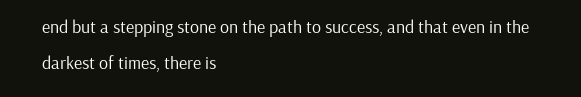end but a stepping stone on the path to success, and that even in the darkest of times, there is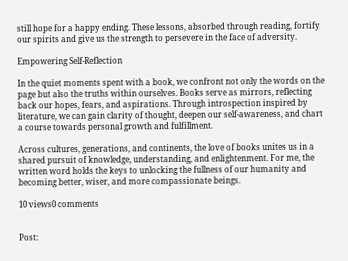still hope for a happy ending. These lessons, absorbed through reading, fortify our spirits and give us the strength to persevere in the face of adversity.

Empowering Self-Reflection

In the quiet moments spent with a book, we confront not only the words on the page but also the truths within ourselves. Books serve as mirrors, reflecting back our hopes, fears, and aspirations. Through introspection inspired by literature, we can gain clarity of thought, deepen our self-awareness, and chart a course towards personal growth and fulfillment.

Across cultures, generations, and continents, the love of books unites us in a shared pursuit of knowledge, understanding, and enlightenment. For me, the written word holds the keys to unlocking the fullness of our humanity and becoming better, wiser, and more compassionate beings.

10 views0 comments


Post: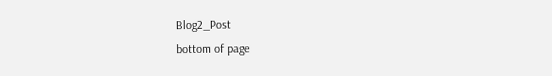Blog2_Post
bottom of page